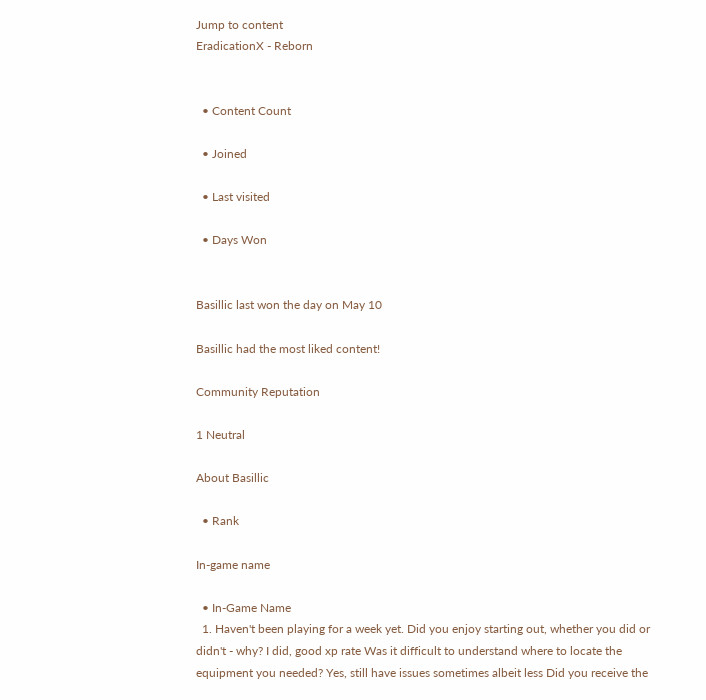Jump to content
EradicationX - Reborn


  • Content Count

  • Joined

  • Last visited

  • Days Won


Basillic last won the day on May 10

Basillic had the most liked content!

Community Reputation

1 Neutral

About Basillic

  • Rank

In-game name

  • In-Game Name
  1. Haven't been playing for a week yet. Did you enjoy starting out, whether you did or didn't - why? I did, good xp rate Was it difficult to understand where to locate the equipment you needed? Yes, still have issues sometimes albeit less Did you receive the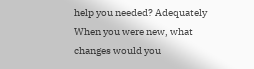help you needed? Adequately When you were new, what changes would you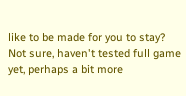like to be made for you to stay? Not sure, haven't tested full game yet, perhaps a bit more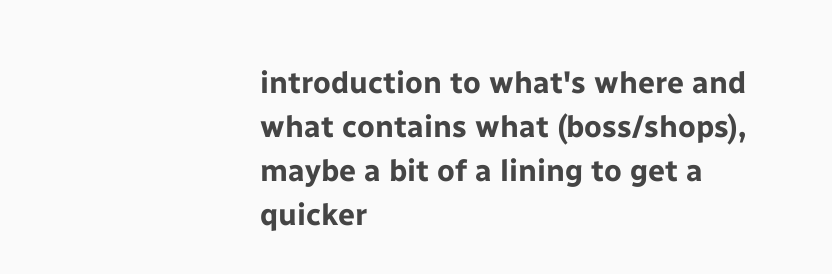introduction to what's where and what contains what (boss/shops), maybe a bit of a lining to get a quicker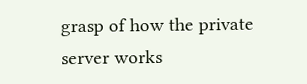grasp of how the private server works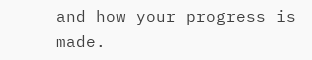and how your progress is made.